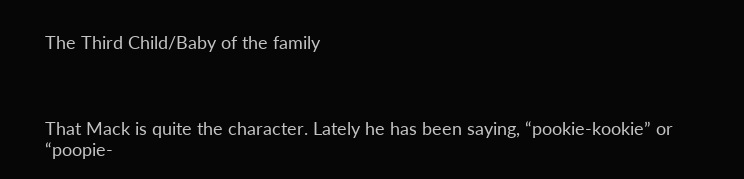The Third Child/Baby of the family



That Mack is quite the character. Lately he has been saying, “pookie-kookie” or “poopie-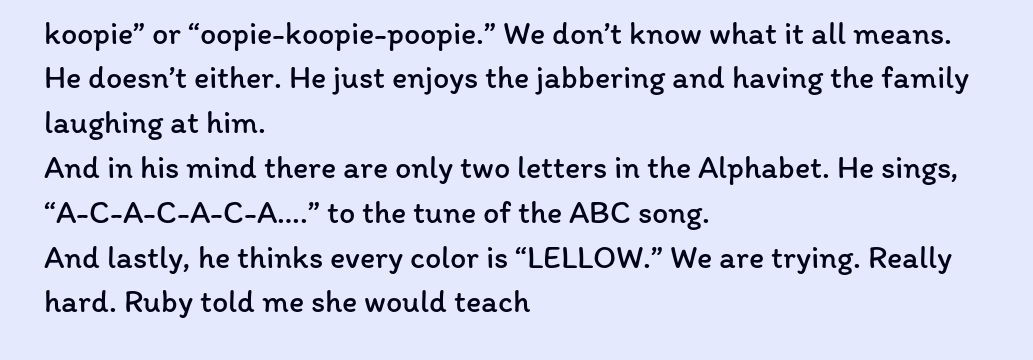koopie” or “oopie-koopie-poopie.” We don’t know what it all means. He doesn’t either. He just enjoys the jabbering and having the family laughing at him.
And in his mind there are only two letters in the Alphabet. He sings, “A-C-A-C-A-C-A….” to the tune of the ABC song.
And lastly, he thinks every color is “LELLOW.” We are trying. Really hard. Ruby told me she would teach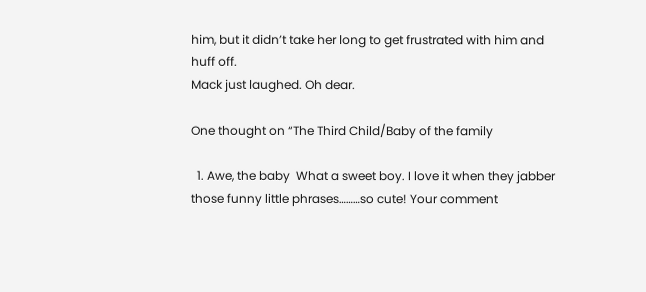him, but it didn’t take her long to get frustrated with him and huff off.
Mack just laughed. Oh dear.

One thought on “The Third Child/Baby of the family

  1. Awe, the baby  What a sweet boy. I love it when they jabber those funny little phrases………so cute! Your comment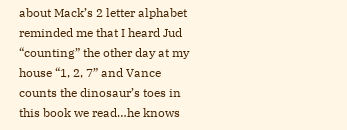about Mack’s 2 letter alphabet reminded me that I heard Jud “counting” the other day at my house “1, 2, 7” and Vance counts the dinosaur’s toes in this book we read…he knows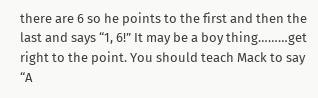there are 6 so he points to the first and then the last and says “1, 6!” It may be a boy thing………get right to the point. You should teach Mack to say “A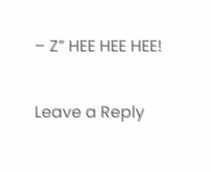– Z” HEE HEE HEE!

Leave a Reply